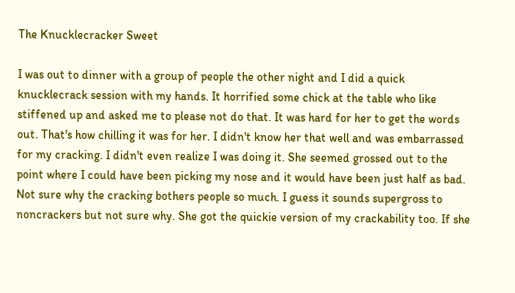The Knucklecracker Sweet

I was out to dinner with a group of people the other night and I did a quick knucklecrack session with my hands. It horrified some chick at the table who like stiffened up and asked me to please not do that. It was hard for her to get the words out. That's how chilling it was for her. I didn't know her that well and was embarrassed for my cracking. I didn't even realize I was doing it. She seemed grossed out to the point where I could have been picking my nose and it would have been just half as bad. Not sure why the cracking bothers people so much. I guess it sounds supergross to noncrackers but not sure why. She got the quickie version of my crackability too. If she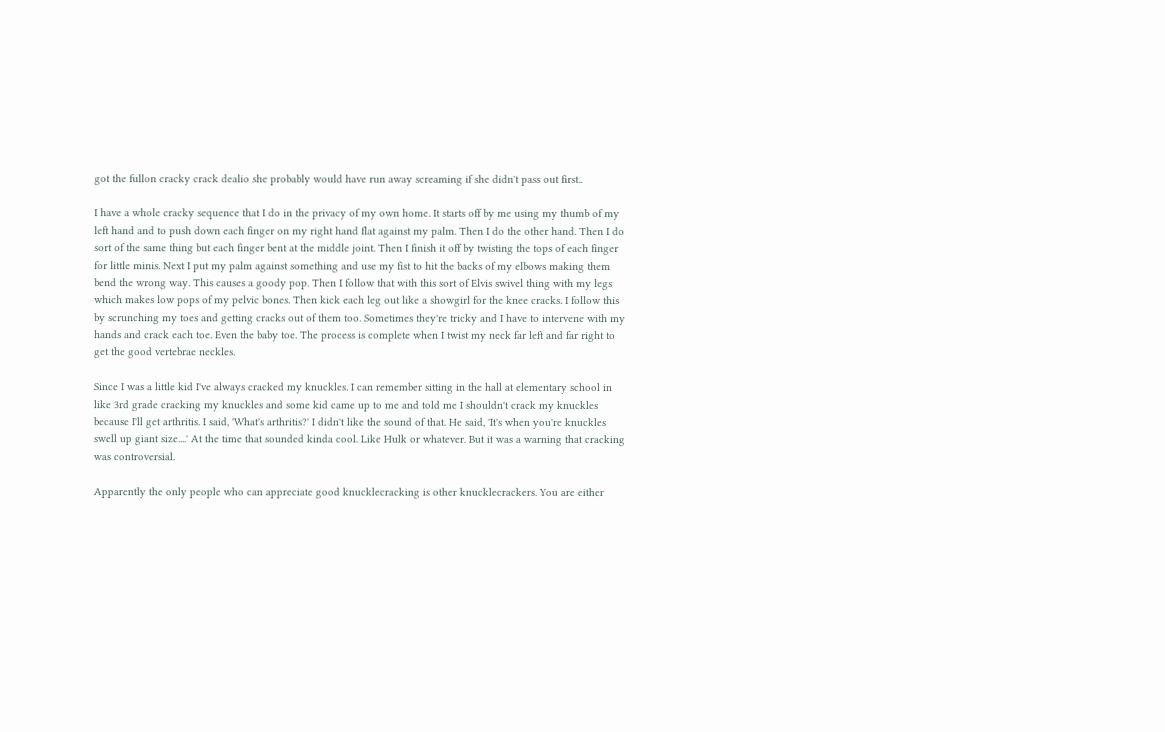got the fullon cracky crack dealio she probably would have run away screaming if she didn't pass out first..

I have a whole cracky sequence that I do in the privacy of my own home. It starts off by me using my thumb of my left hand and to push down each finger on my right hand flat against my palm. Then I do the other hand. Then I do sort of the same thing but each finger bent at the middle joint. Then I finish it off by twisting the tops of each finger for little minis. Next I put my palm against something and use my fist to hit the backs of my elbows making them bend the wrong way. This causes a goody pop. Then I follow that with this sort of Elvis swivel thing with my legs which makes low pops of my pelvic bones. Then kick each leg out like a showgirl for the knee cracks. I follow this by scrunching my toes and getting cracks out of them too. Sometimes they're tricky and I have to intervene with my hands and crack each toe. Even the baby toe. The process is complete when I twist my neck far left and far right to get the good vertebrae neckles.

Since I was a little kid I've always cracked my knuckles. I can remember sitting in the hall at elementary school in like 3rd grade cracking my knuckles and some kid came up to me and told me I shouldn't crack my knuckles because I'll get arthritis. I said, 'What's arthritis?' I didn't like the sound of that. He said, 'It's when you're knuckles swell up giant size....' At the time that sounded kinda cool. Like Hulk or whatever. But it was a warning that cracking was controversial.

Apparently the only people who can appreciate good knucklecracking is other knucklecrackers. You are either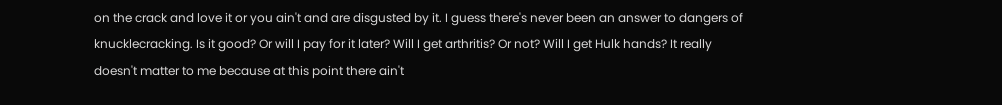on the crack and love it or you ain't and are disgusted by it. I guess there's never been an answer to dangers of knucklecracking. Is it good? Or will I pay for it later? Will I get arthritis? Or not? Will I get Hulk hands? It really doesn't matter to me because at this point there ain't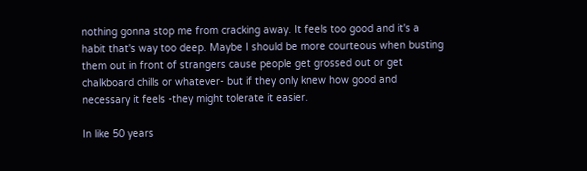nothing gonna stop me from cracking away. It feels too good and it's a habit that's way too deep. Maybe I should be more courteous when busting them out in front of strangers cause people get grossed out or get chalkboard chills or whatever- but if they only knew how good and necessary it feels -they might tolerate it easier.

In like 50 years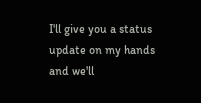I'll give you a status update on my hands and we'll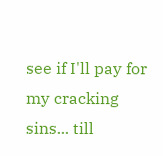see if I'll pay for my cracking sins... till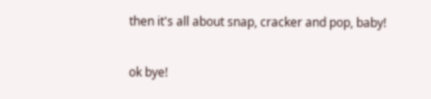then it's all about snap, cracker and pop, baby!

ok bye!